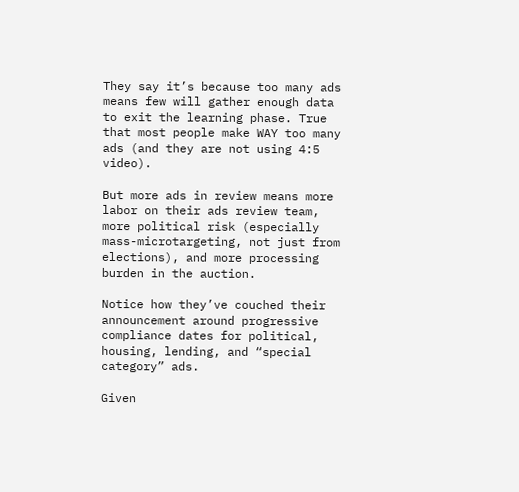They say it’s because too many ads means few will gather enough data to exit the learning phase. True that most people make WAY too many ads (and they are not using 4:5 video).

But more ads in review means more labor on their ads review team, more political risk (especially mass-microtargeting, not just from elections), and more processing burden in the auction.

Notice how they’ve couched their announcement around progressive compliance dates for political, housing, lending, and “special category” ads.

Given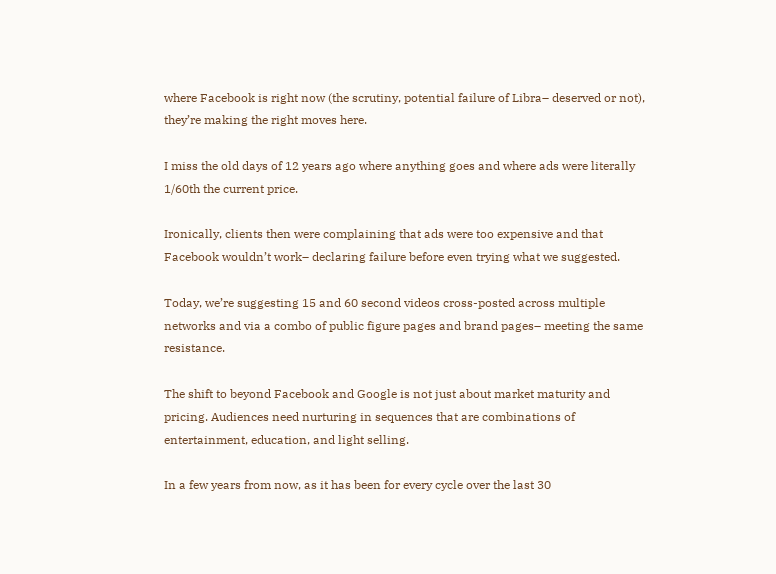where Facebook is right now (the scrutiny, potential failure of Libra– deserved or not), they’re making the right moves here.

I miss the old days of 12 years ago where anything goes and where ads were literally 1/60th the current price.

Ironically, clients then were complaining that ads were too expensive and that Facebook wouldn’t work– declaring failure before even trying what we suggested.

Today, we’re suggesting 15 and 60 second videos cross-posted across multiple networks and via a combo of public figure pages and brand pages– meeting the same resistance.

The shift to beyond Facebook and Google is not just about market maturity and pricing. Audiences need nurturing in sequences that are combinations of entertainment, education, and light selling.

In a few years from now, as it has been for every cycle over the last 30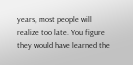years, most people will realize too late. You figure they would have learned the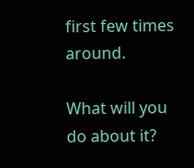first few times around.

What will you do about it?